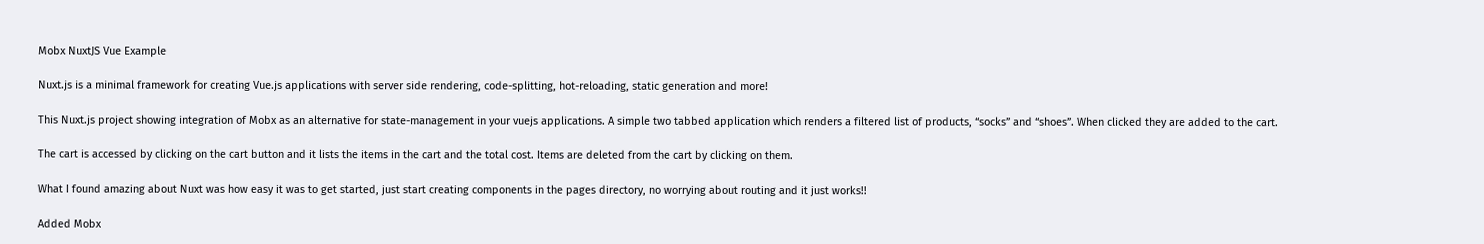Mobx NuxtJS Vue Example

Nuxt.js is a minimal framework for creating Vue.js applications with server side rendering, code-splitting, hot-reloading, static generation and more!

This Nuxt.js project showing integration of Mobx as an alternative for state-management in your vuejs applications. A simple two tabbed application which renders a filtered list of products, “socks” and “shoes”. When clicked they are added to the cart.

The cart is accessed by clicking on the cart button and it lists the items in the cart and the total cost. Items are deleted from the cart by clicking on them.

What I found amazing about Nuxt was how easy it was to get started, just start creating components in the pages directory, no worrying about routing and it just works!!

Added Mobx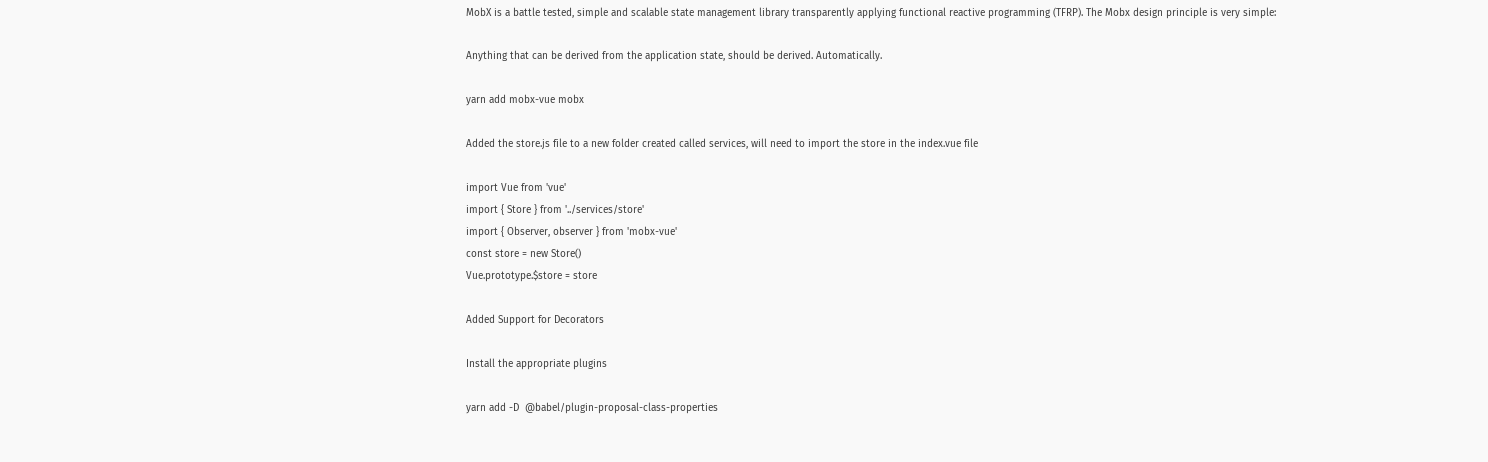MobX is a battle tested, simple and scalable state management library transparently applying functional reactive programming (TFRP). The Mobx design principle is very simple:

Anything that can be derived from the application state, should be derived. Automatically.

yarn add mobx-vue mobx

Added the store.js file to a new folder created called services, will need to import the store in the index.vue file

import Vue from 'vue'
import { Store } from '../services/store'
import { Observer, observer } from 'mobx-vue'
const store = new Store()
Vue.prototype.$store = store

Added Support for Decorators

Install the appropriate plugins

yarn add -D  @babel/plugin-proposal-class-properties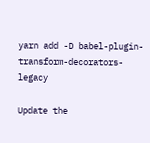yarn add -D babel-plugin-transform-decorators-legacy

Update the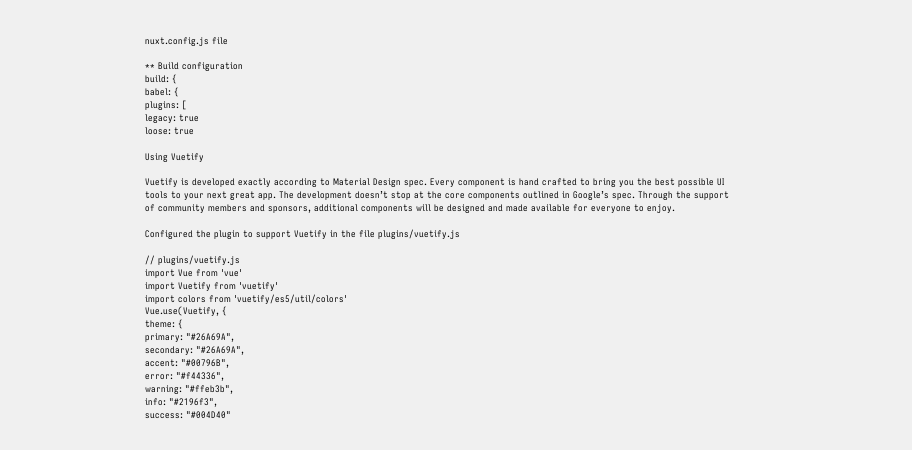nuxt.config.js file

** Build configuration
build: {
babel: {
plugins: [
legacy: true
loose: true

Using Vuetify

Vuetify is developed exactly according to Material Design spec. Every component is hand crafted to bring you the best possible UI tools to your next great app. The development doesn’t stop at the core components outlined in Google’s spec. Through the support of community members and sponsors, additional components will be designed and made available for everyone to enjoy.

Configured the plugin to support Vuetify in the file plugins/vuetify.js

// plugins/vuetify.js
import Vue from 'vue'
import Vuetify from 'vuetify'
import colors from 'vuetify/es5/util/colors'
Vue.use(Vuetify, {
theme: {
primary: "#26A69A",
secondary: "#26A69A",
accent: "#00796B",
error: "#f44336",
warning: "#ffeb3b",
info: "#2196f3",
success: "#004D40"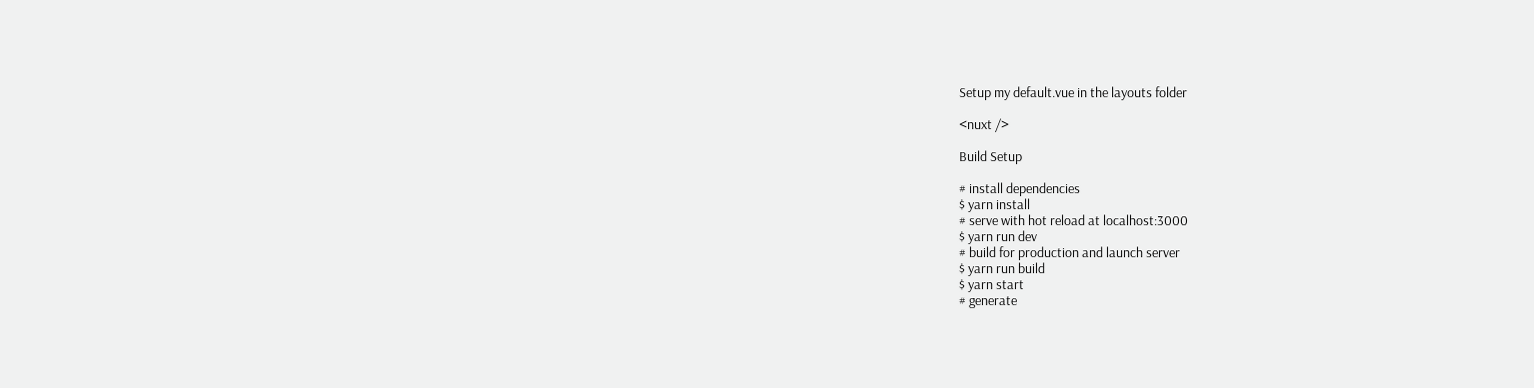Setup my default.vue in the layouts folder

<nuxt />

Build Setup

# install dependencies
$ yarn install
# serve with hot reload at localhost:3000
$ yarn run dev
# build for production and launch server
$ yarn run build
$ yarn start
# generate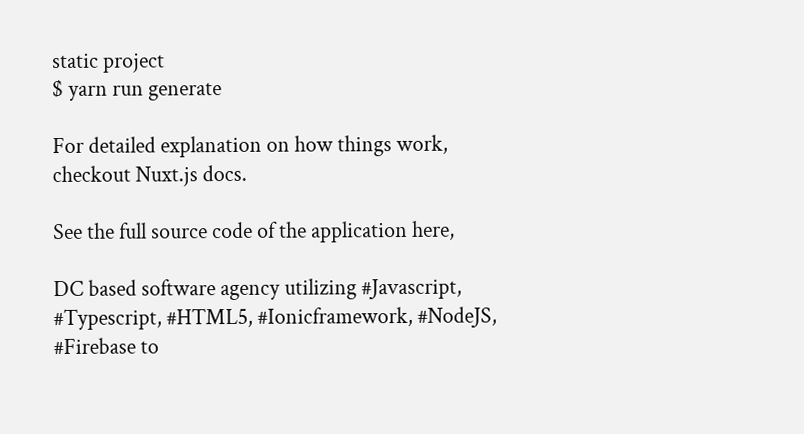static project
$ yarn run generate

For detailed explanation on how things work, checkout Nuxt.js docs.

See the full source code of the application here,

DC based software agency utilizing #Javascript, #Typescript, #HTML5, #Ionicframework, #NodeJS, #Firebase to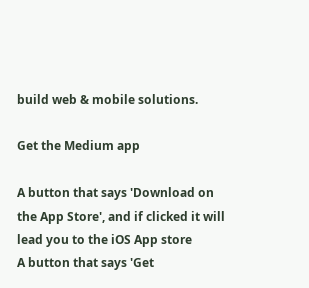build web & mobile solutions.

Get the Medium app

A button that says 'Download on the App Store', and if clicked it will lead you to the iOS App store
A button that says 'Get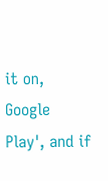it on, Google Play', and if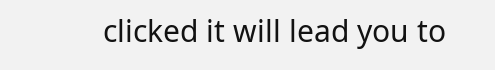clicked it will lead you to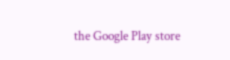the Google Play store